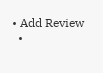• Add Review
  •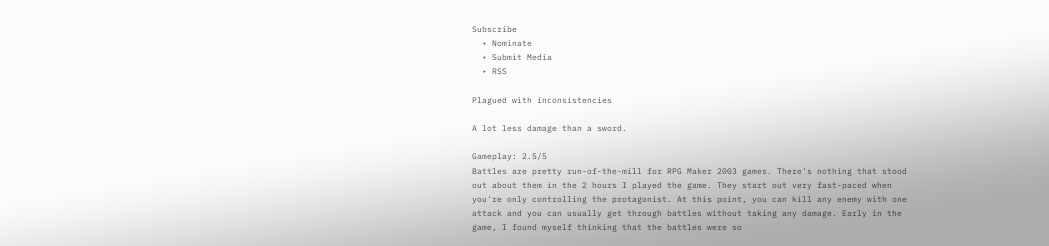Subscribe
  • Nominate
  • Submit Media
  • RSS

Plagued with inconsistencies

A lot less damage than a sword.

Gameplay: 2.5/5
Battles are pretty run-of-the-mill for RPG Maker 2003 games. There's nothing that stood out about them in the 2 hours I played the game. They start out very fast-paced when you're only controlling the protagonist. At this point, you can kill any enemy with one attack and you can usually get through battles without taking any damage. Early in the game, I found myself thinking that the battles were so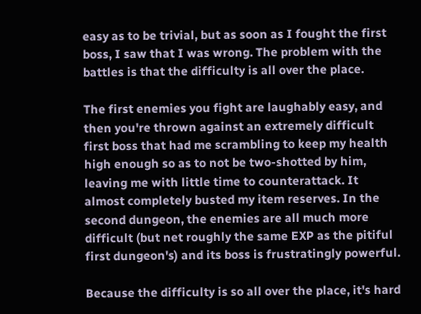easy as to be trivial, but as soon as I fought the first boss, I saw that I was wrong. The problem with the battles is that the difficulty is all over the place.

The first enemies you fight are laughably easy, and then you're thrown against an extremely difficult first boss that had me scrambling to keep my health high enough so as to not be two-shotted by him, leaving me with little time to counterattack. It almost completely busted my item reserves. In the second dungeon, the enemies are all much more difficult (but net roughly the same EXP as the pitiful first dungeon's) and its boss is frustratingly powerful.

Because the difficulty is so all over the place, it's hard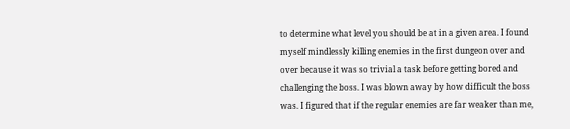to determine what level you should be at in a given area. I found myself mindlessly killing enemies in the first dungeon over and over because it was so trivial a task before getting bored and challenging the boss. I was blown away by how difficult the boss was. I figured that if the regular enemies are far weaker than me,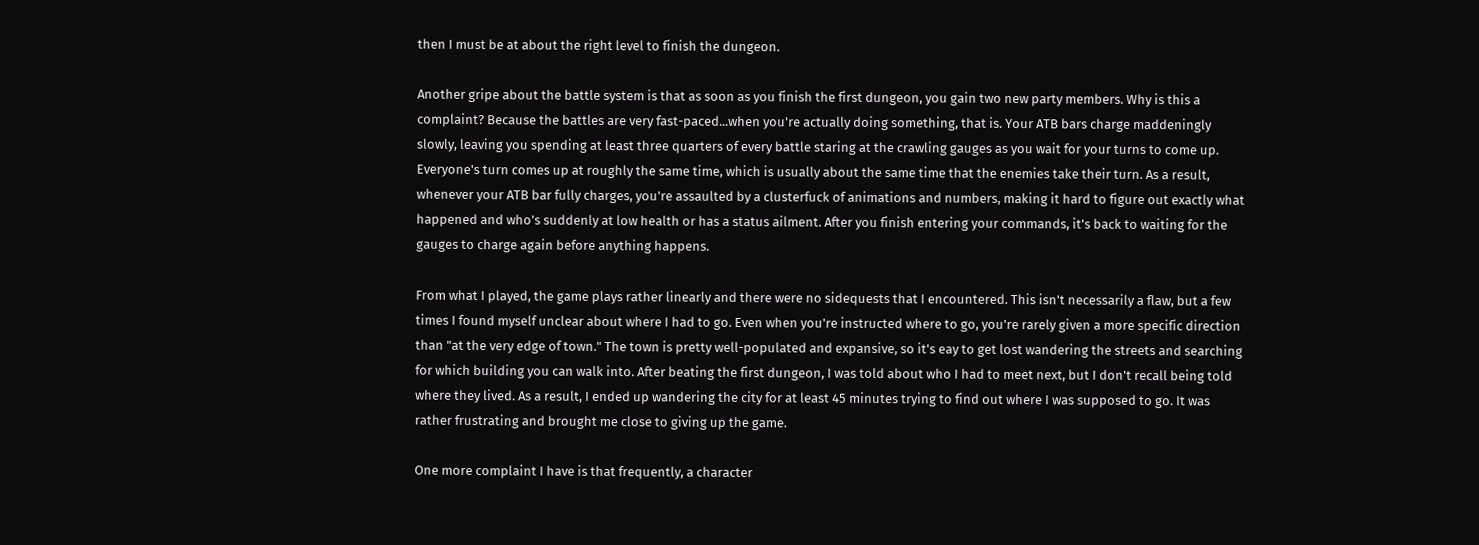then I must be at about the right level to finish the dungeon.

Another gripe about the battle system is that as soon as you finish the first dungeon, you gain two new party members. Why is this a complaint? Because the battles are very fast-paced...when you're actually doing something, that is. Your ATB bars charge maddeningly slowly, leaving you spending at least three quarters of every battle staring at the crawling gauges as you wait for your turns to come up. Everyone's turn comes up at roughly the same time, which is usually about the same time that the enemies take their turn. As a result, whenever your ATB bar fully charges, you're assaulted by a clusterfuck of animations and numbers, making it hard to figure out exactly what happened and who's suddenly at low health or has a status ailment. After you finish entering your commands, it's back to waiting for the gauges to charge again before anything happens.

From what I played, the game plays rather linearly and there were no sidequests that I encountered. This isn't necessarily a flaw, but a few times I found myself unclear about where I had to go. Even when you're instructed where to go, you're rarely given a more specific direction than "at the very edge of town." The town is pretty well-populated and expansive, so it's eay to get lost wandering the streets and searching for which building you can walk into. After beating the first dungeon, I was told about who I had to meet next, but I don't recall being told where they lived. As a result, I ended up wandering the city for at least 45 minutes trying to find out where I was supposed to go. It was rather frustrating and brought me close to giving up the game.

One more complaint I have is that frequently, a character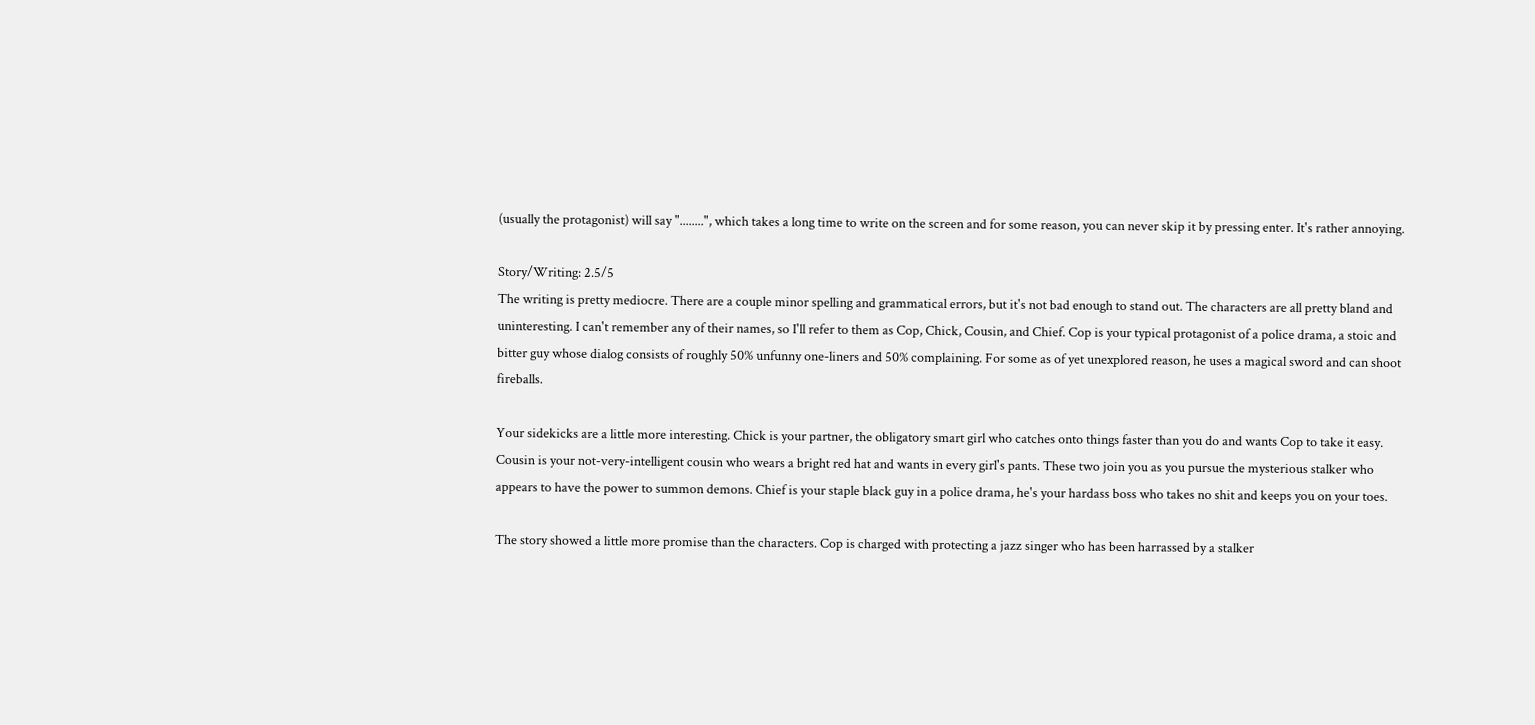(usually the protagonist) will say "........", which takes a long time to write on the screen and for some reason, you can never skip it by pressing enter. It's rather annoying.

Story/Writing: 2.5/5
The writing is pretty mediocre. There are a couple minor spelling and grammatical errors, but it's not bad enough to stand out. The characters are all pretty bland and uninteresting. I can't remember any of their names, so I'll refer to them as Cop, Chick, Cousin, and Chief. Cop is your typical protagonist of a police drama, a stoic and bitter guy whose dialog consists of roughly 50% unfunny one-liners and 50% complaining. For some as of yet unexplored reason, he uses a magical sword and can shoot fireballs.

Your sidekicks are a little more interesting. Chick is your partner, the obligatory smart girl who catches onto things faster than you do and wants Cop to take it easy. Cousin is your not-very-intelligent cousin who wears a bright red hat and wants in every girl's pants. These two join you as you pursue the mysterious stalker who appears to have the power to summon demons. Chief is your staple black guy in a police drama, he's your hardass boss who takes no shit and keeps you on your toes.

The story showed a little more promise than the characters. Cop is charged with protecting a jazz singer who has been harrassed by a stalker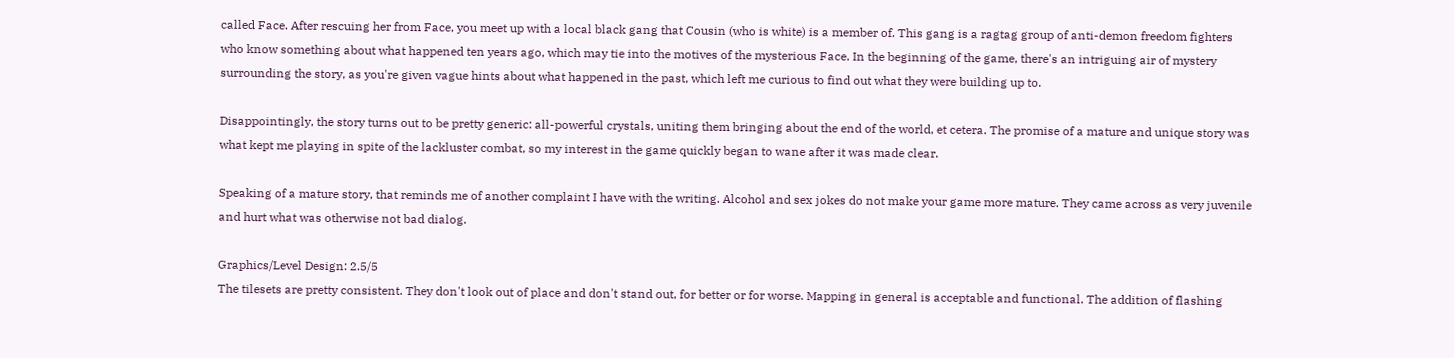called Face. After rescuing her from Face, you meet up with a local black gang that Cousin (who is white) is a member of. This gang is a ragtag group of anti-demon freedom fighters who know something about what happened ten years ago, which may tie into the motives of the mysterious Face. In the beginning of the game, there's an intriguing air of mystery surrounding the story, as you're given vague hints about what happened in the past, which left me curious to find out what they were building up to.

Disappointingly, the story turns out to be pretty generic: all-powerful crystals, uniting them bringing about the end of the world, et cetera. The promise of a mature and unique story was what kept me playing in spite of the lackluster combat, so my interest in the game quickly began to wane after it was made clear.

Speaking of a mature story, that reminds me of another complaint I have with the writing. Alcohol and sex jokes do not make your game more mature. They came across as very juvenile and hurt what was otherwise not bad dialog.

Graphics/Level Design: 2.5/5
The tilesets are pretty consistent. They don't look out of place and don't stand out, for better or for worse. Mapping in general is acceptable and functional. The addition of flashing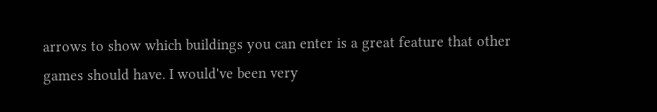arrows to show which buildings you can enter is a great feature that other games should have. I would've been very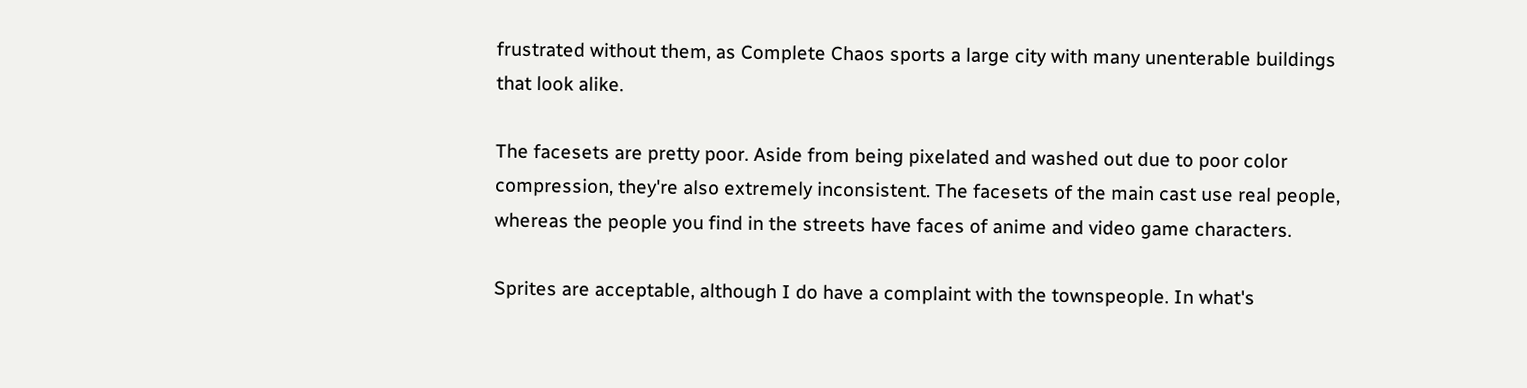frustrated without them, as Complete Chaos sports a large city with many unenterable buildings that look alike.

The facesets are pretty poor. Aside from being pixelated and washed out due to poor color compression, they're also extremely inconsistent. The facesets of the main cast use real people, whereas the people you find in the streets have faces of anime and video game characters.

Sprites are acceptable, although I do have a complaint with the townspeople. In what's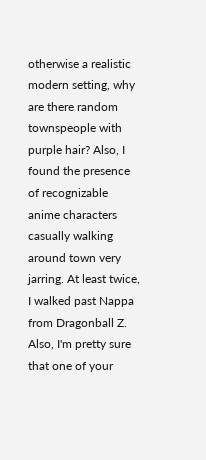otherwise a realistic modern setting, why are there random townspeople with purple hair? Also, I found the presence of recognizable anime characters casually walking around town very jarring. At least twice, I walked past Nappa from Dragonball Z. Also, I'm pretty sure that one of your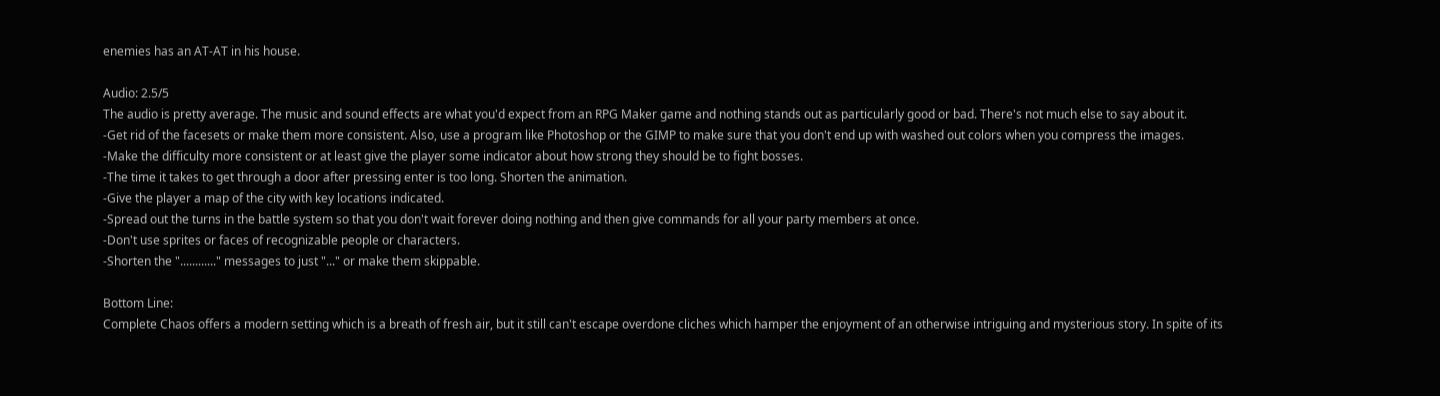enemies has an AT-AT in his house.

Audio: 2.5/5
The audio is pretty average. The music and sound effects are what you'd expect from an RPG Maker game and nothing stands out as particularly good or bad. There's not much else to say about it.
-Get rid of the facesets or make them more consistent. Also, use a program like Photoshop or the GIMP to make sure that you don't end up with washed out colors when you compress the images.
-Make the difficulty more consistent or at least give the player some indicator about how strong they should be to fight bosses.
-The time it takes to get through a door after pressing enter is too long. Shorten the animation.
-Give the player a map of the city with key locations indicated.
-Spread out the turns in the battle system so that you don't wait forever doing nothing and then give commands for all your party members at once.
-Don't use sprites or faces of recognizable people or characters.
-Shorten the "............" messages to just "..." or make them skippable.

Bottom Line:
Complete Chaos offers a modern setting which is a breath of fresh air, but it still can't escape overdone cliches which hamper the enjoyment of an otherwise intriguing and mysterious story. In spite of its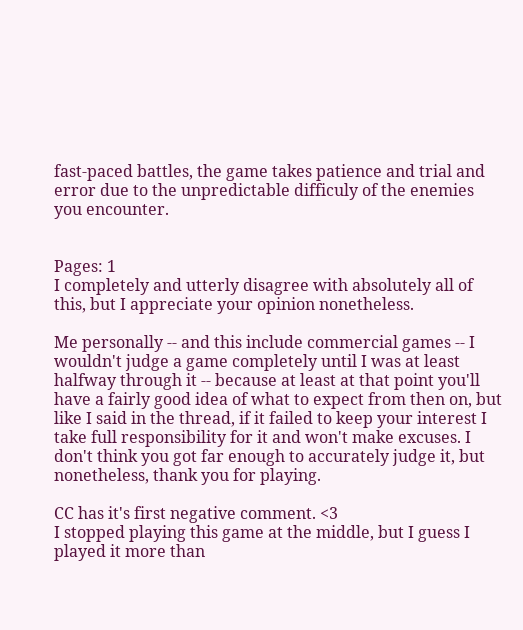fast-paced battles, the game takes patience and trial and error due to the unpredictable difficuly of the enemies you encounter.


Pages: 1
I completely and utterly disagree with absolutely all of this, but I appreciate your opinion nonetheless.

Me personally -- and this include commercial games -- I wouldn't judge a game completely until I was at least halfway through it -- because at least at that point you'll have a fairly good idea of what to expect from then on, but like I said in the thread, if it failed to keep your interest I take full responsibility for it and won't make excuses. I don't think you got far enough to accurately judge it, but nonetheless, thank you for playing.

CC has it's first negative comment. <3
I stopped playing this game at the middle, but I guess I played it more than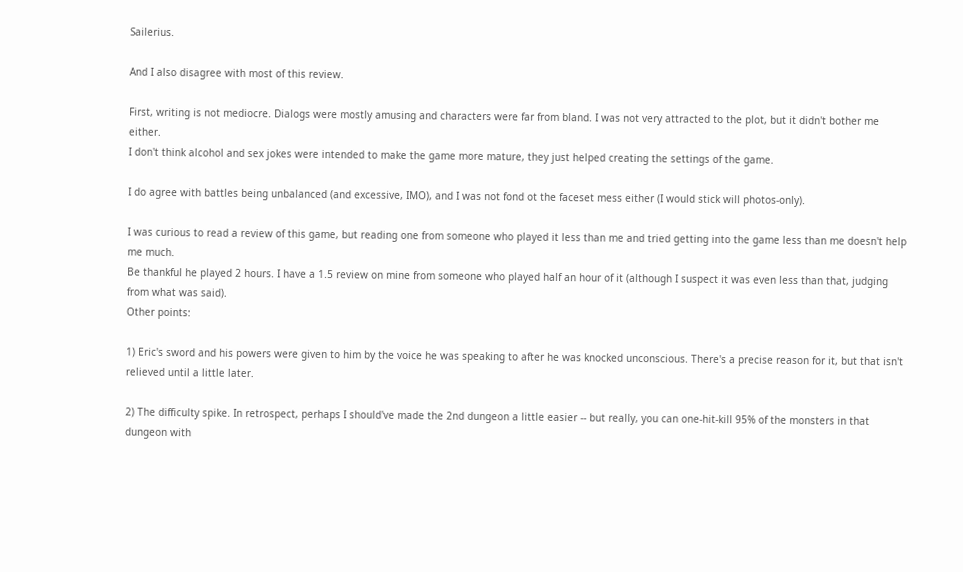Sailerius.

And I also disagree with most of this review.

First, writing is not mediocre. Dialogs were mostly amusing and characters were far from bland. I was not very attracted to the plot, but it didn't bother me either.
I don't think alcohol and sex jokes were intended to make the game more mature, they just helped creating the settings of the game.

I do agree with battles being unbalanced (and excessive, IMO), and I was not fond ot the faceset mess either (I would stick will photos-only).

I was curious to read a review of this game, but reading one from someone who played it less than me and tried getting into the game less than me doesn't help me much.
Be thankful he played 2 hours. I have a 1.5 review on mine from someone who played half an hour of it (although I suspect it was even less than that, judging from what was said).
Other points:

1) Eric's sword and his powers were given to him by the voice he was speaking to after he was knocked unconscious. There's a precise reason for it, but that isn't relieved until a little later.

2) The difficulty spike. In retrospect, perhaps I should've made the 2nd dungeon a little easier -- but really, you can one-hit-kill 95% of the monsters in that dungeon with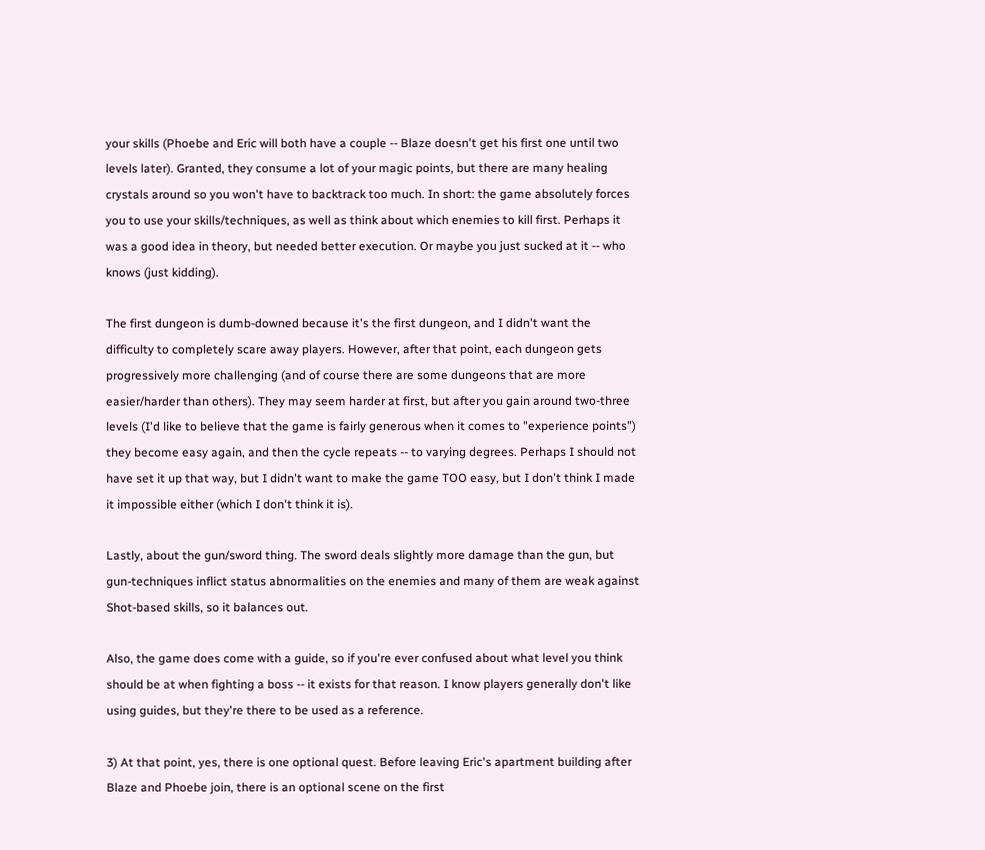your skills (Phoebe and Eric will both have a couple -- Blaze doesn't get his first one until two levels later). Granted, they consume a lot of your magic points, but there are many healing crystals around so you won't have to backtrack too much. In short: the game absolutely forces you to use your skills/techniques, as well as think about which enemies to kill first. Perhaps it was a good idea in theory, but needed better execution. Or maybe you just sucked at it -- who knows (just kidding).

The first dungeon is dumb-downed because it's the first dungeon, and I didn't want the difficulty to completely scare away players. However, after that point, each dungeon gets progressively more challenging (and of course there are some dungeons that are more easier/harder than others). They may seem harder at first, but after you gain around two-three levels (I'd like to believe that the game is fairly generous when it comes to "experience points") they become easy again, and then the cycle repeats -- to varying degrees. Perhaps I should not have set it up that way, but I didn't want to make the game TOO easy, but I don't think I made it impossible either (which I don't think it is).

Lastly, about the gun/sword thing. The sword deals slightly more damage than the gun, but gun-techniques inflict status abnormalities on the enemies and many of them are weak against Shot-based skills, so it balances out.

Also, the game does come with a guide, so if you're ever confused about what level you think should be at when fighting a boss -- it exists for that reason. I know players generally don't like using guides, but they're there to be used as a reference.

3) At that point, yes, there is one optional quest. Before leaving Eric's apartment building after Blaze and Phoebe join, there is an optional scene on the first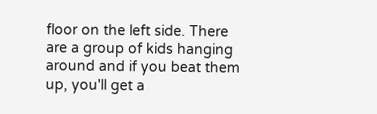floor on the left side. There are a group of kids hanging around and if you beat them up, you'll get a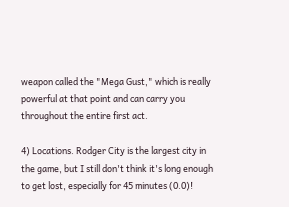weapon called the "Mega Gust," which is really powerful at that point and can carry you throughout the entire first act.

4) Locations. Rodger City is the largest city in the game, but I still don't think it's long enough to get lost, especially for 45 minutes (0.0)!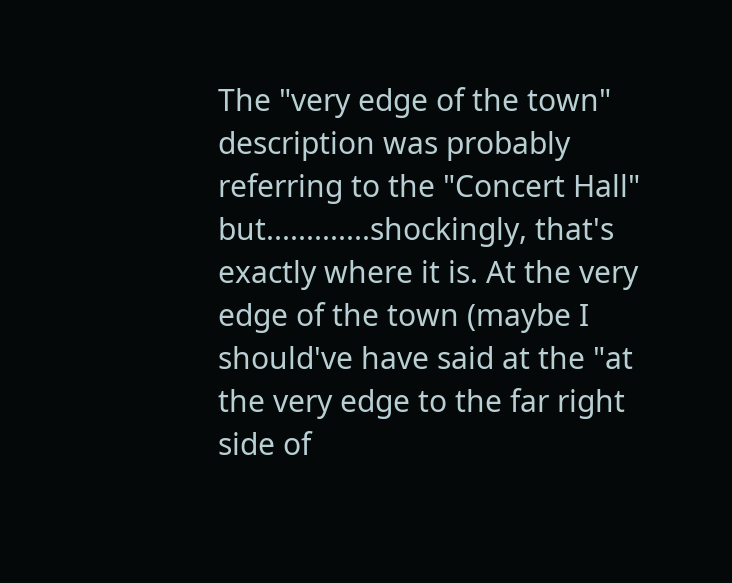The "very edge of the town" description was probably referring to the "Concert Hall" but.............shockingly, that's exactly where it is. At the very edge of the town (maybe I should've have said at the "at the very edge to the far right side of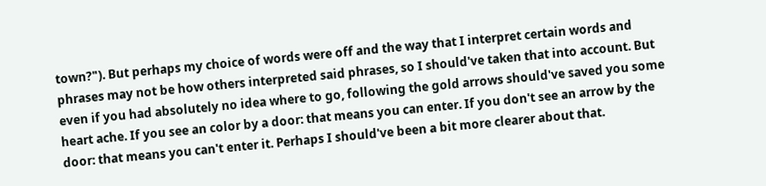town?"). But perhaps my choice of words were off and the way that I interpret certain words and phrases may not be how others interpreted said phrases, so I should've taken that into account. But even if you had absolutely no idea where to go, following the gold arrows should've saved you some heart ache. If you see an color by a door: that means you can enter. If you don't see an arrow by the door: that means you can't enter it. Perhaps I should've been a bit more clearer about that.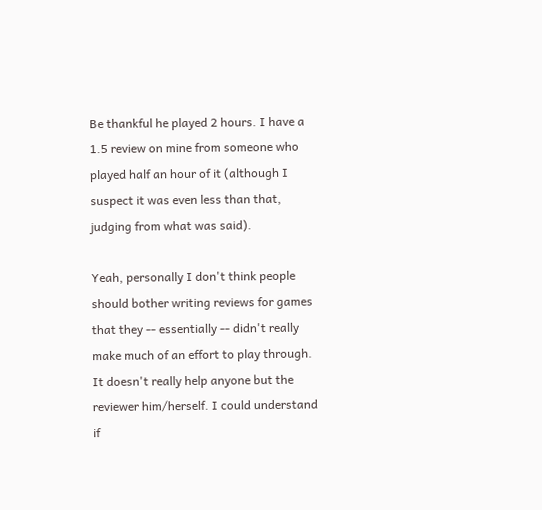Be thankful he played 2 hours. I have a 1.5 review on mine from someone who played half an hour of it (although I suspect it was even less than that, judging from what was said).

Yeah, personally I don't think people should bother writing reviews for games that they -- essentially -- didn't really make much of an effort to play through. It doesn't really help anyone but the reviewer him/herself. I could understand if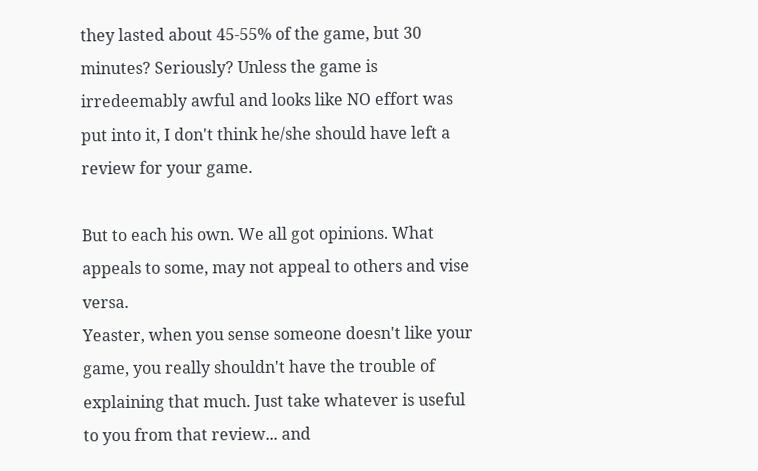they lasted about 45-55% of the game, but 30 minutes? Seriously? Unless the game is irredeemably awful and looks like NO effort was put into it, I don't think he/she should have left a review for your game.

But to each his own. We all got opinions. What appeals to some, may not appeal to others and vise versa.
Yeaster, when you sense someone doesn't like your game, you really shouldn't have the trouble of explaining that much. Just take whatever is useful to you from that review... and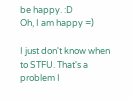be happy. :D
Oh, I am happy =)

I just don't know when to STFU. That's a problem I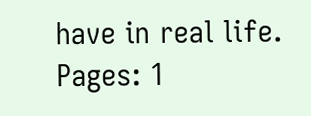have in real life.
Pages: 1